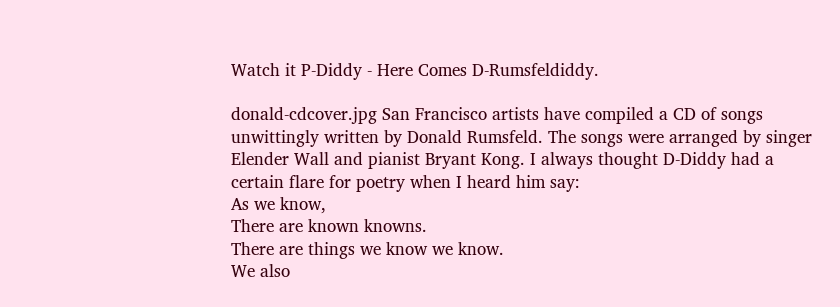Watch it P-Diddy - Here Comes D-Rumsfeldiddy.

donald-cdcover.jpg San Francisco artists have compiled a CD of songs unwittingly written by Donald Rumsfeld. The songs were arranged by singer Elender Wall and pianist Bryant Kong. I always thought D-Diddy had a certain flare for poetry when I heard him say:
As we know,
There are known knowns.
There are things we know we know.
We also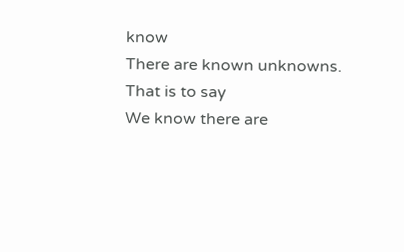know
There are known unknowns.
That is to say
We know there are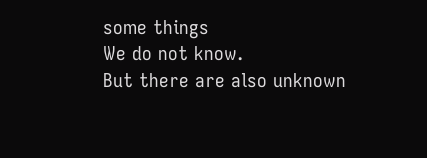some things
We do not know.
But there are also unknown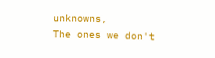unknowns,
The ones we don't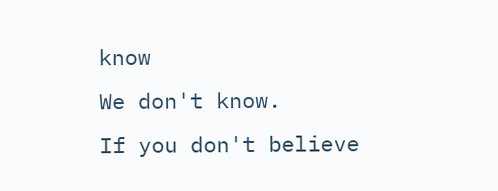know
We don't know.
If you don't believe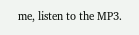me, listen to the MP3.